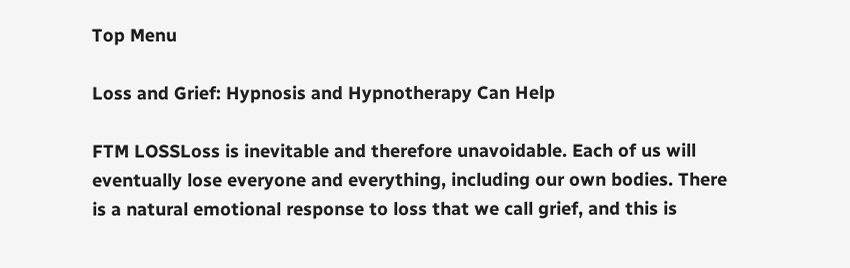Top Menu

Loss and Grief: Hypnosis and Hypnotherapy Can Help

FTM LOSSLoss is inevitable and therefore unavoidable. Each of us will eventually lose everyone and everything, including our own bodies. There is a natural emotional response to loss that we call grief, and this is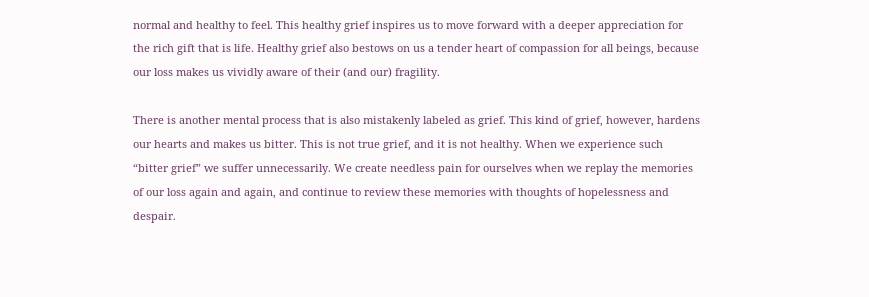normal and healthy to feel. This healthy grief inspires us to move forward with a deeper appreciation for the rich gift that is life. Healthy grief also bestows on us a tender heart of compassion for all beings, because our loss makes us vividly aware of their (and our) fragility.

There is another mental process that is also mistakenly labeled as grief. This kind of grief, however, hardens our hearts and makes us bitter. This is not true grief, and it is not healthy. When we experience such “bitter grief” we suffer unnecessarily. We create needless pain for ourselves when we replay the memories of our loss again and again, and continue to review these memories with thoughts of hopelessness and despair.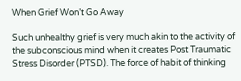When Grief Won’t Go Away

Such unhealthy grief is very much akin to the activity of the subconscious mind when it creates Post Traumatic Stress Disorder (PTSD). The force of habit of thinking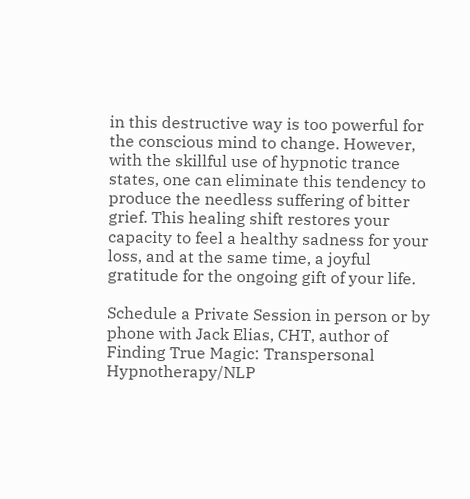in this destructive way is too powerful for the conscious mind to change. However, with the skillful use of hypnotic trance states, one can eliminate this tendency to produce the needless suffering of bitter grief. This healing shift restores your capacity to feel a healthy sadness for your loss, and at the same time, a joyful gratitude for the ongoing gift of your life.

Schedule a Private Session in person or by phone with Jack Elias, CHT, author of Finding True Magic: Transpersonal Hypnotherapy/NLP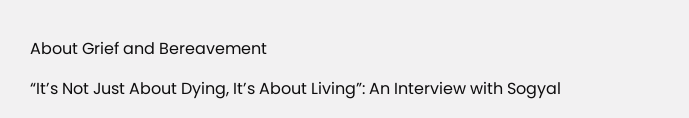About Grief and Bereavement

“It’s Not Just About Dying, It’s About Living”: An Interview with Sogyal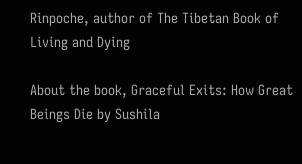Rinpoche, author of The Tibetan Book of Living and Dying

About the book, Graceful Exits: How Great Beings Die by Sushila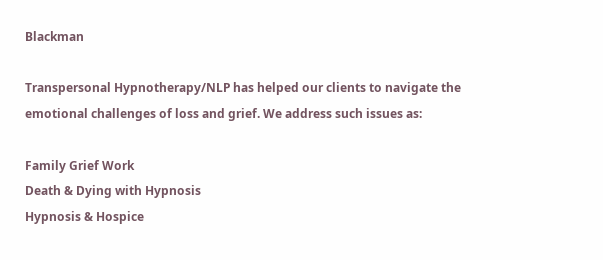Blackman

Transpersonal Hypnotherapy/NLP has helped our clients to navigate the emotional challenges of loss and grief. We address such issues as:

Family Grief Work
Death & Dying with Hypnosis
Hypnosis & Hospice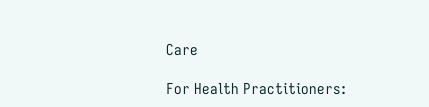Care

For Health Practitioners: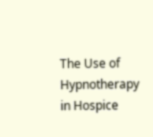The Use of Hypnotherapy in Hospice